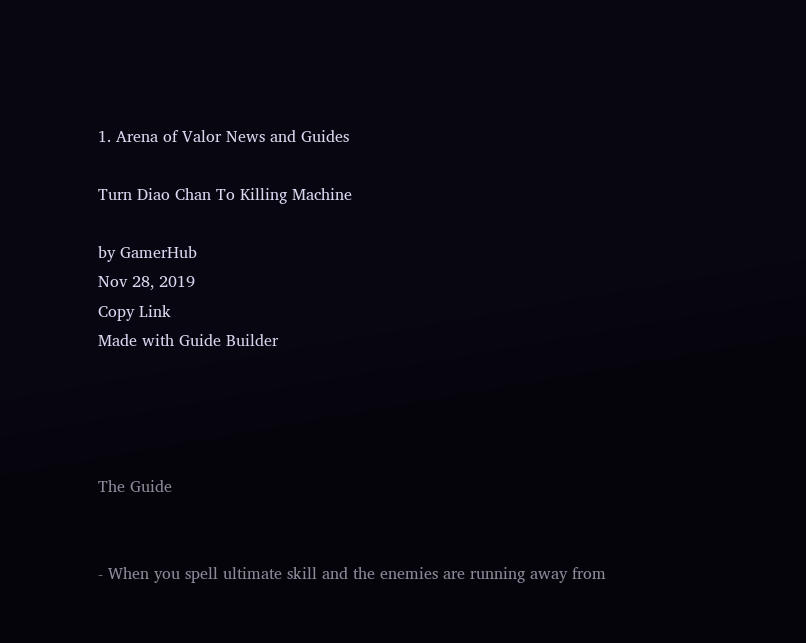1. Arena of Valor News and Guides

Turn Diao Chan To Killing Machine

by GamerHub
Nov 28, 2019
Copy Link
Made with Guide Builder




The Guide


- When you spell ultimate skill and the enemies are running away from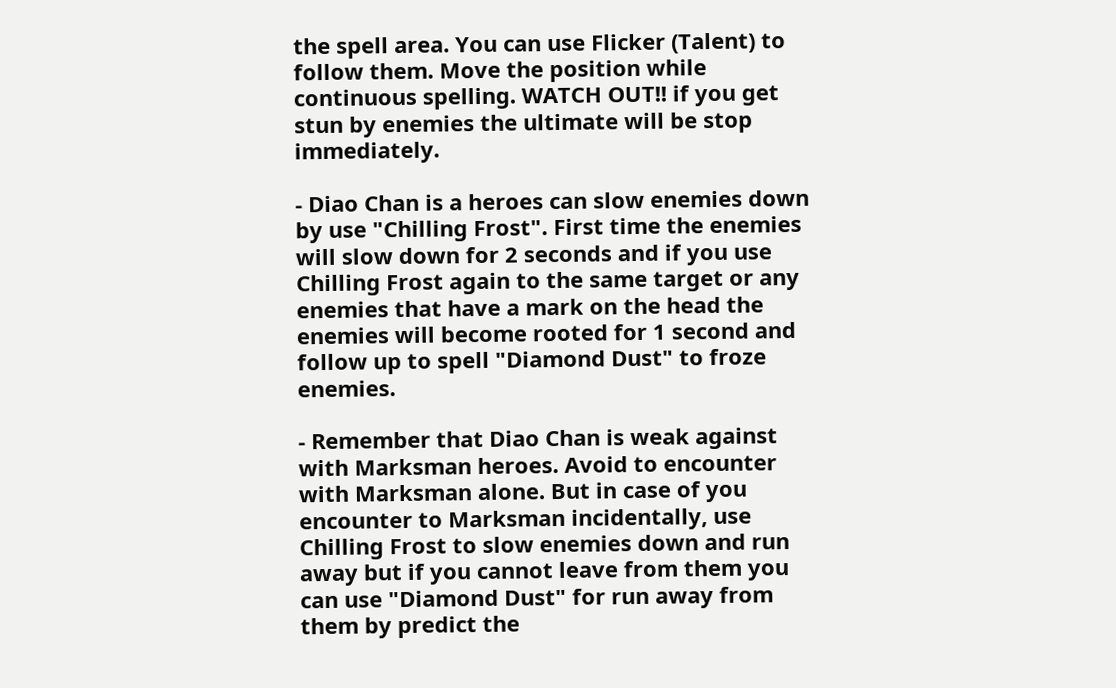the spell area. You can use Flicker (Talent) to follow them. Move the position while continuous spelling. WATCH OUT!! if you get stun by enemies the ultimate will be stop immediately.

- Diao Chan is a heroes can slow enemies down by use "Chilling Frost". First time the enemies will slow down for 2 seconds and if you use Chilling Frost again to the same target or any enemies that have a mark on the head the enemies will become rooted for 1 second and follow up to spell "Diamond Dust" to froze enemies.

- Remember that Diao Chan is weak against with Marksman heroes. Avoid to encounter with Marksman alone. But in case of you encounter to Marksman incidentally, use Chilling Frost to slow enemies down and run away but if you cannot leave from them you can use "Diamond Dust" for run away from them by predict the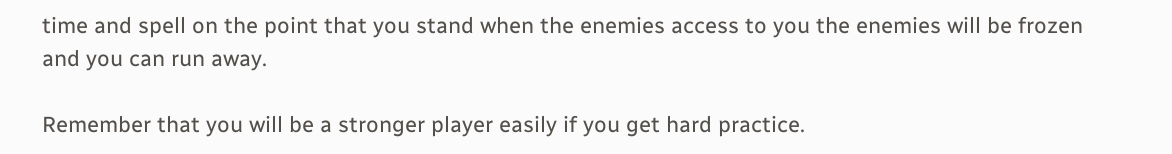time and spell on the point that you stand when the enemies access to you the enemies will be frozen and you can run away.

Remember that you will be a stronger player easily if you get hard practice.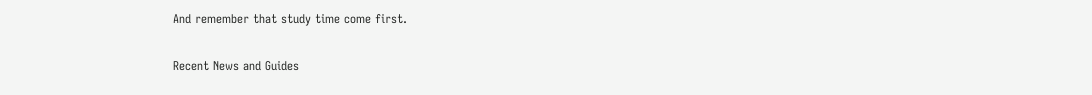And remember that study time come first.

Recent News and Guides